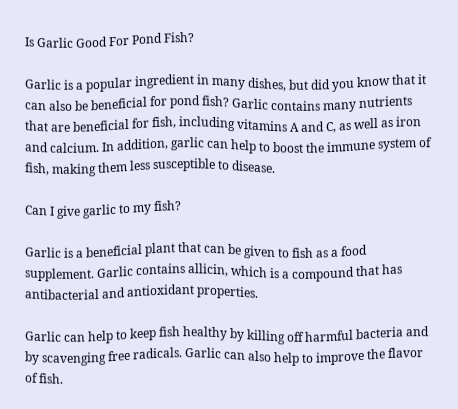Is Garlic Good For Pond Fish?

Garlic is a popular ingredient in many dishes, but did you know that it can also be beneficial for pond fish? Garlic contains many nutrients that are beneficial for fish, including vitamins A and C, as well as iron and calcium. In addition, garlic can help to boost the immune system of fish, making them less susceptible to disease.

Can I give garlic to my fish?

Garlic is a beneficial plant that can be given to fish as a food supplement. Garlic contains allicin, which is a compound that has antibacterial and antioxidant properties.

Garlic can help to keep fish healthy by killing off harmful bacteria and by scavenging free radicals. Garlic can also help to improve the flavor of fish.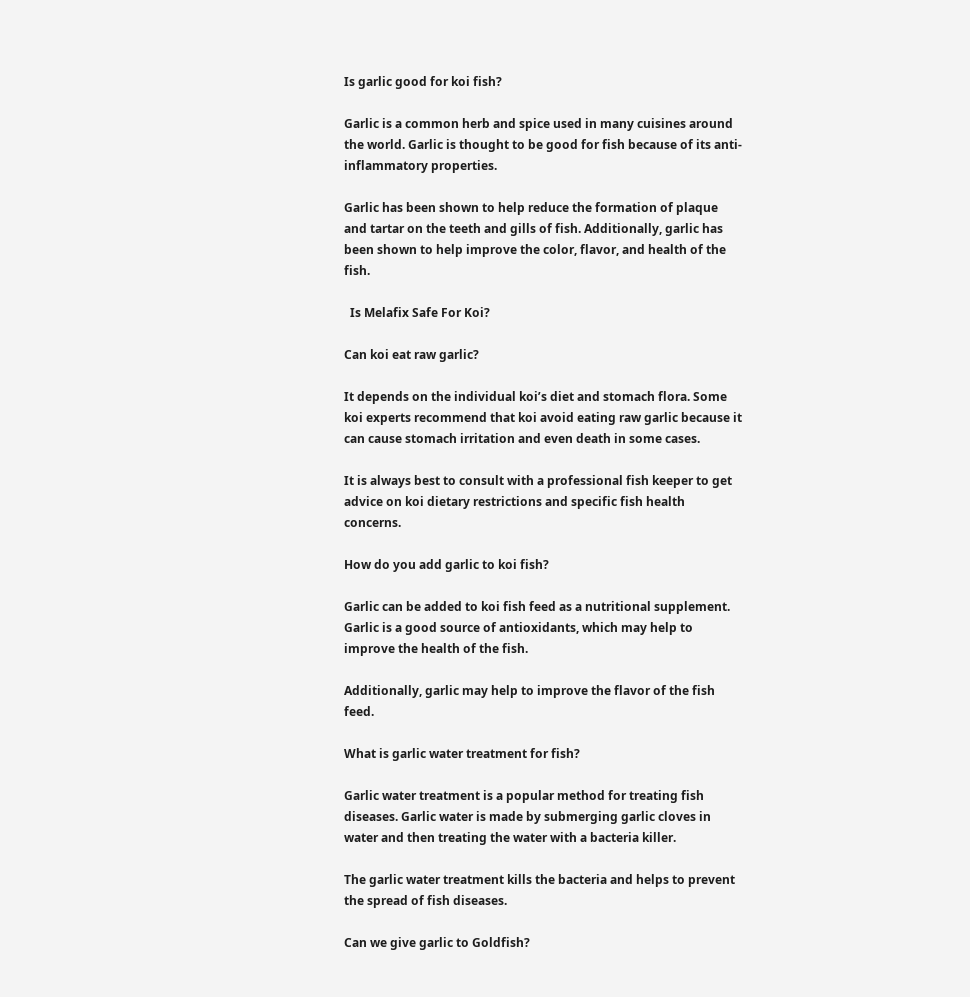Is garlic good for koi fish?

Garlic is a common herb and spice used in many cuisines around the world. Garlic is thought to be good for fish because of its anti-inflammatory properties.

Garlic has been shown to help reduce the formation of plaque and tartar on the teeth and gills of fish. Additionally, garlic has been shown to help improve the color, flavor, and health of the fish.

  Is Melafix Safe For Koi?

Can koi eat raw garlic?

It depends on the individual koi’s diet and stomach flora. Some koi experts recommend that koi avoid eating raw garlic because it can cause stomach irritation and even death in some cases.

It is always best to consult with a professional fish keeper to get advice on koi dietary restrictions and specific fish health concerns.

How do you add garlic to koi fish?

Garlic can be added to koi fish feed as a nutritional supplement. Garlic is a good source of antioxidants, which may help to improve the health of the fish.

Additionally, garlic may help to improve the flavor of the fish feed.

What is garlic water treatment for fish?

Garlic water treatment is a popular method for treating fish diseases. Garlic water is made by submerging garlic cloves in water and then treating the water with a bacteria killer.

The garlic water treatment kills the bacteria and helps to prevent the spread of fish diseases.

Can we give garlic to Goldfish?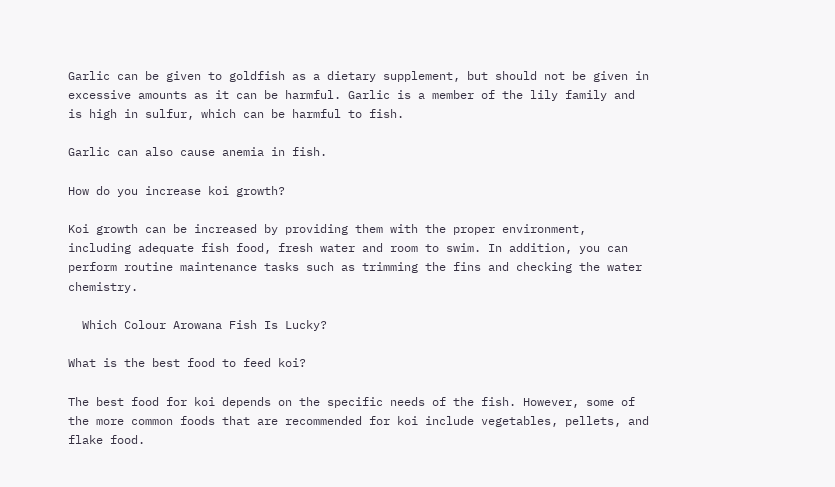Garlic can be given to goldfish as a dietary supplement, but should not be given in excessive amounts as it can be harmful. Garlic is a member of the lily family and is high in sulfur, which can be harmful to fish.

Garlic can also cause anemia in fish.

How do you increase koi growth?

Koi growth can be increased by providing them with the proper environment, including adequate fish food, fresh water and room to swim. In addition, you can perform routine maintenance tasks such as trimming the fins and checking the water chemistry.

  Which Colour Arowana Fish Is Lucky?

What is the best food to feed koi?

The best food for koi depends on the specific needs of the fish. However, some of the more common foods that are recommended for koi include vegetables, pellets, and flake food.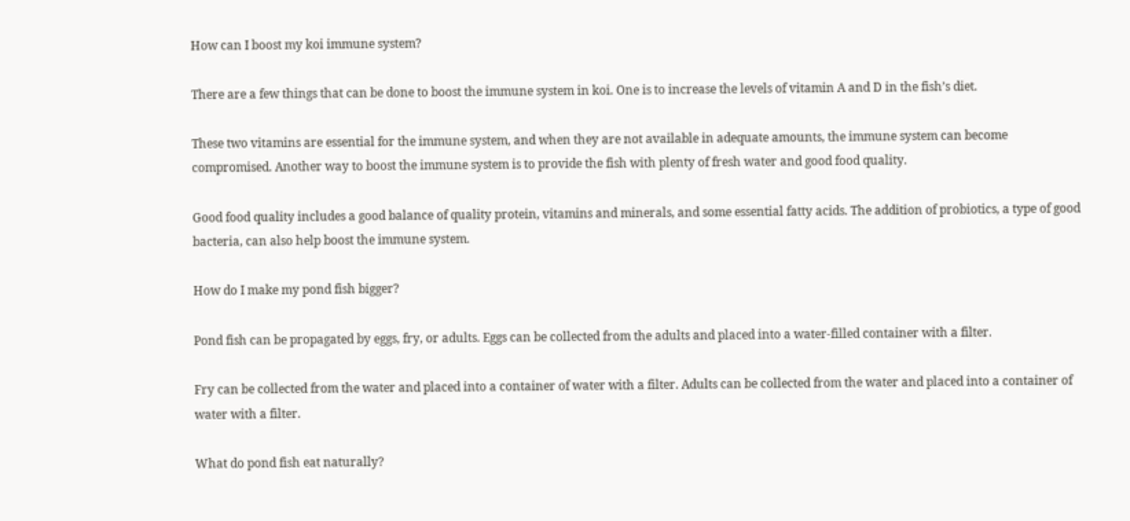How can I boost my koi immune system?

There are a few things that can be done to boost the immune system in koi. One is to increase the levels of vitamin A and D in the fish’s diet.

These two vitamins are essential for the immune system, and when they are not available in adequate amounts, the immune system can become compromised. Another way to boost the immune system is to provide the fish with plenty of fresh water and good food quality.

Good food quality includes a good balance of quality protein, vitamins and minerals, and some essential fatty acids. The addition of probiotics, a type of good bacteria, can also help boost the immune system.

How do I make my pond fish bigger?

Pond fish can be propagated by eggs, fry, or adults. Eggs can be collected from the adults and placed into a water-filled container with a filter.

Fry can be collected from the water and placed into a container of water with a filter. Adults can be collected from the water and placed into a container of water with a filter.

What do pond fish eat naturally?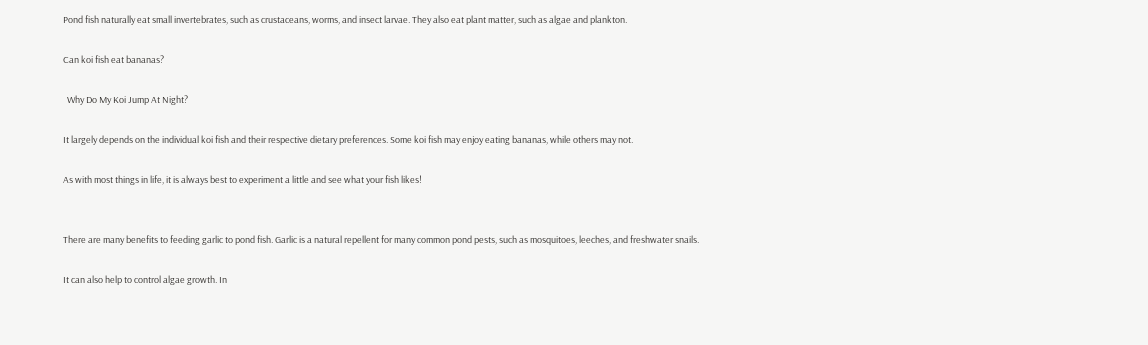Pond fish naturally eat small invertebrates, such as crustaceans, worms, and insect larvae. They also eat plant matter, such as algae and plankton.

Can koi fish eat bananas?

  Why Do My Koi Jump At Night?

It largely depends on the individual koi fish and their respective dietary preferences. Some koi fish may enjoy eating bananas, while others may not.

As with most things in life, it is always best to experiment a little and see what your fish likes!


There are many benefits to feeding garlic to pond fish. Garlic is a natural repellent for many common pond pests, such as mosquitoes, leeches, and freshwater snails.

It can also help to control algae growth. In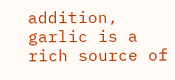addition, garlic is a rich source of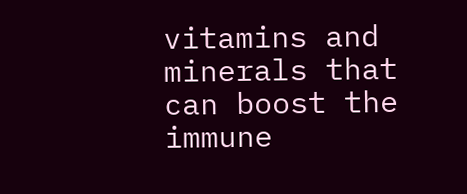vitamins and minerals that can boost the immune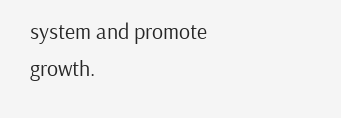system and promote growth.